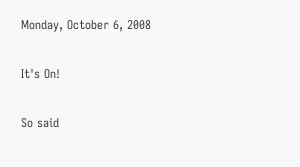Monday, October 6, 2008

It's On!

So said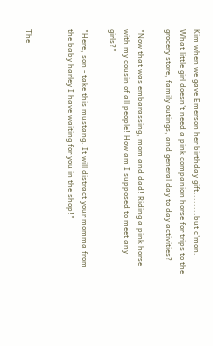Kim when we gave Emerson her birthday gift........but c'mon. What little girl doesn't need a pink companion horse for trips to the grocery store, family outings, and general day to day activities?

"Now that was embarassing, mom and dad! Riding a pink horse with my cousin of all people! How am I supposed to meet any girls?"

"Here, son - take this mustang. It will distract your momma from the baby harley I have waiting for you in the shop!"


The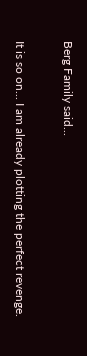Berg Family said...

It is so on... I am already plotting the perfect revenge.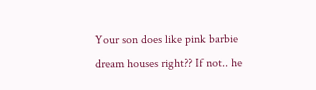Your son does like pink barbie dream houses right?? If not.. he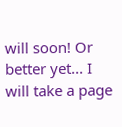will soon! Or better yet... I will take a page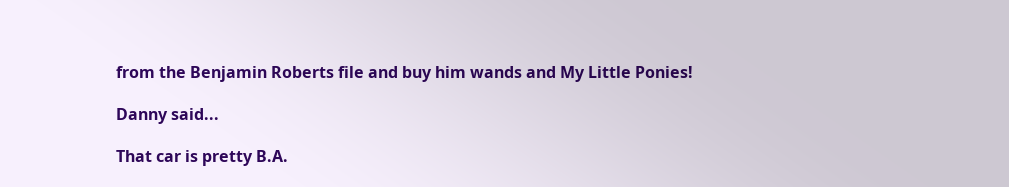from the Benjamin Roberts file and buy him wands and My Little Ponies!

Danny said...

That car is pretty B.A.